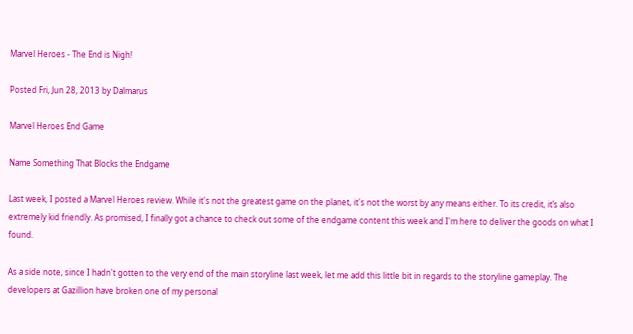Marvel Heroes - The End is Nigh!

Posted Fri, Jun 28, 2013 by Dalmarus

Marvel Heroes End Game

Name Something That Blocks the Endgame

Last week, I posted a Marvel Heroes review. While it's not the greatest game on the planet, it's not the worst by any means either. To its credit, it’s also extremely kid friendly. As promised, I finally got a chance to check out some of the endgame content this week and I'm here to deliver the goods on what I found.

As a side note, since I hadn't gotten to the very end of the main storyline last week, let me add this little bit in regards to the storyline gameplay. The developers at Gazillion have broken one of my personal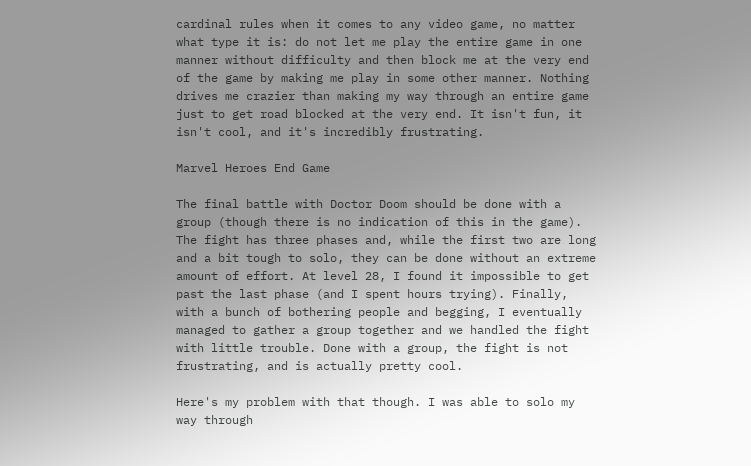cardinal rules when it comes to any video game, no matter what type it is: do not let me play the entire game in one manner without difficulty and then block me at the very end of the game by making me play in some other manner. Nothing drives me crazier than making my way through an entire game just to get road blocked at the very end. It isn't fun, it isn't cool, and it's incredibly frustrating.

Marvel Heroes End Game

The final battle with Doctor Doom should be done with a group (though there is no indication of this in the game). The fight has three phases and, while the first two are long and a bit tough to solo, they can be done without an extreme amount of effort. At level 28, I found it impossible to get past the last phase (and I spent hours trying). Finally, with a bunch of bothering people and begging, I eventually managed to gather a group together and we handled the fight with little trouble. Done with a group, the fight is not frustrating, and is actually pretty cool.

Here's my problem with that though. I was able to solo my way through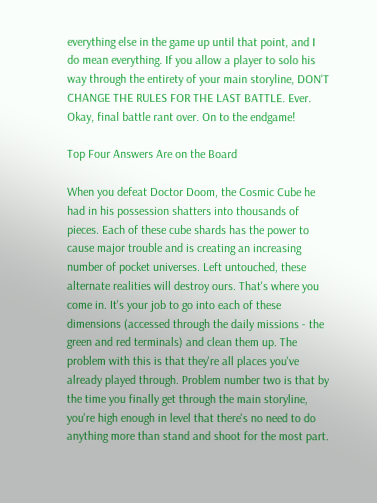everything else in the game up until that point, and I do mean everything. If you allow a player to solo his way through the entirety of your main storyline, DON'T CHANGE THE RULES FOR THE LAST BATTLE. Ever. Okay, final battle rant over. On to the endgame!

Top Four Answers Are on the Board

When you defeat Doctor Doom, the Cosmic Cube he had in his possession shatters into thousands of pieces. Each of these cube shards has the power to cause major trouble and is creating an increasing number of pocket universes. Left untouched, these alternate realities will destroy ours. That's where you come in. It's your job to go into each of these dimensions (accessed through the daily missions - the green and red terminals) and clean them up. The problem with this is that they're all places you've already played through. Problem number two is that by the time you finally get through the main storyline, you're high enough in level that there's no need to do anything more than stand and shoot for the most part.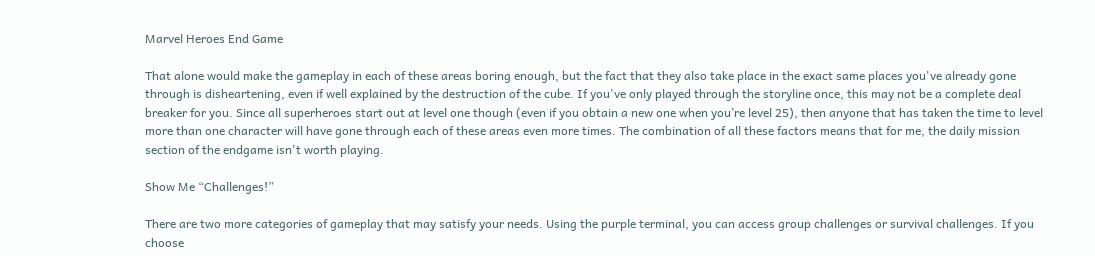Marvel Heroes End Game

That alone would make the gameplay in each of these areas boring enough, but the fact that they also take place in the exact same places you've already gone through is disheartening, even if well explained by the destruction of the cube. If you've only played through the storyline once, this may not be a complete deal breaker for you. Since all superheroes start out at level one though (even if you obtain a new one when you’re level 25), then anyone that has taken the time to level more than one character will have gone through each of these areas even more times. The combination of all these factors means that for me, the daily mission section of the endgame isn't worth playing.

Show Me “Challenges!”

There are two more categories of gameplay that may satisfy your needs. Using the purple terminal, you can access group challenges or survival challenges. If you choose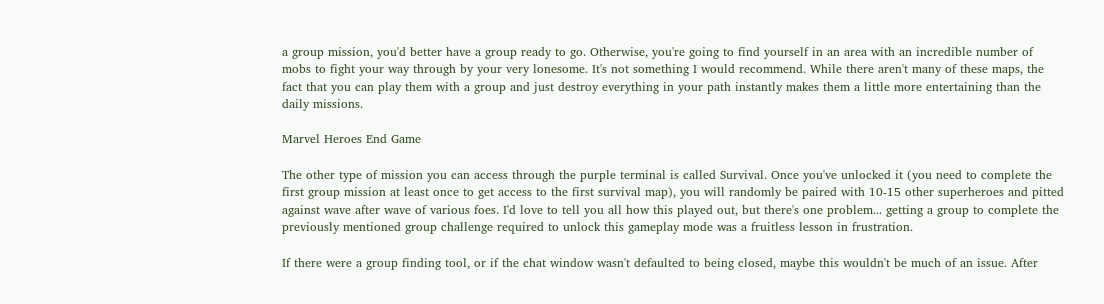a group mission, you'd better have a group ready to go. Otherwise, you're going to find yourself in an area with an incredible number of mobs to fight your way through by your very lonesome. It's not something I would recommend. While there aren't many of these maps, the fact that you can play them with a group and just destroy everything in your path instantly makes them a little more entertaining than the daily missions.

Marvel Heroes End Game

The other type of mission you can access through the purple terminal is called Survival. Once you've unlocked it (you need to complete the first group mission at least once to get access to the first survival map), you will randomly be paired with 10-15 other superheroes and pitted against wave after wave of various foes. I'd love to tell you all how this played out, but there's one problem... getting a group to complete the previously mentioned group challenge required to unlock this gameplay mode was a fruitless lesson in frustration.

If there were a group finding tool, or if the chat window wasn't defaulted to being closed, maybe this wouldn't be much of an issue. After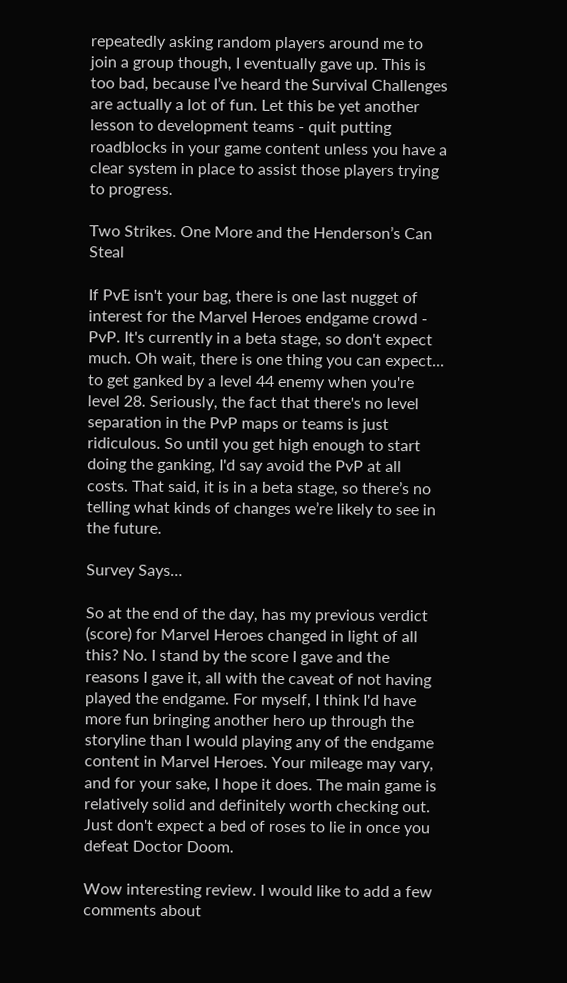repeatedly asking random players around me to join a group though, I eventually gave up. This is too bad, because I’ve heard the Survival Challenges are actually a lot of fun. Let this be yet another lesson to development teams - quit putting roadblocks in your game content unless you have a clear system in place to assist those players trying to progress.

Two Strikes. One More and the Henderson’s Can Steal

If PvE isn't your bag, there is one last nugget of interest for the Marvel Heroes endgame crowd - PvP. It's currently in a beta stage, so don't expect much. Oh wait, there is one thing you can expect... to get ganked by a level 44 enemy when you're level 28. Seriously, the fact that there's no level separation in the PvP maps or teams is just ridiculous. So until you get high enough to start doing the ganking, I'd say avoid the PvP at all costs. That said, it is in a beta stage, so there’s no telling what kinds of changes we’re likely to see in the future.

Survey Says…

So at the end of the day, has my previous verdict (score) for Marvel Heroes changed in light of all this? No. I stand by the score I gave and the reasons I gave it, all with the caveat of not having played the endgame. For myself, I think I'd have more fun bringing another hero up through the storyline than I would playing any of the endgame content in Marvel Heroes. Your mileage may vary, and for your sake, I hope it does. The main game is relatively solid and definitely worth checking out. Just don't expect a bed of roses to lie in once you defeat Doctor Doom.

Wow interesting review. I would like to add a few comments about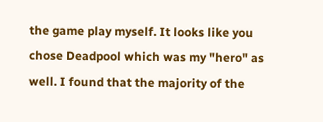the game play myself. It looks like you chose Deadpool which was my "hero" as well. I found that the majority of the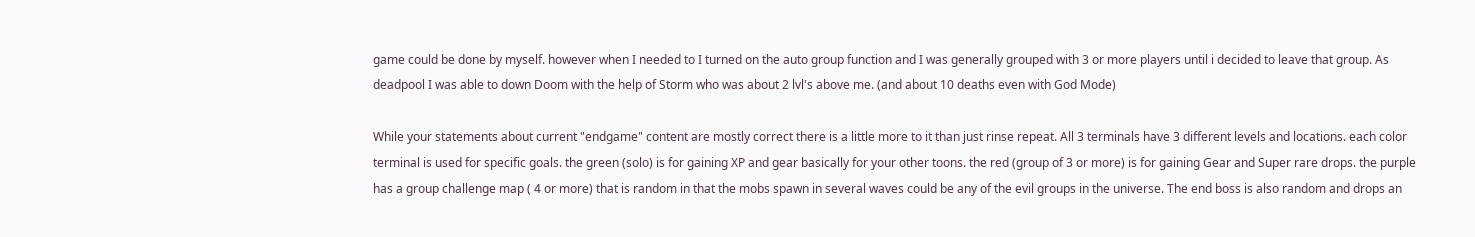game could be done by myself. however when I needed to I turned on the auto group function and I was generally grouped with 3 or more players until i decided to leave that group. As deadpool I was able to down Doom with the help of Storm who was about 2 lvl's above me. (and about 10 deaths even with God Mode)

While your statements about current "endgame" content are mostly correct there is a little more to it than just rinse repeat. All 3 terminals have 3 different levels and locations. each color terminal is used for specific goals. the green (solo) is for gaining XP and gear basically for your other toons. the red (group of 3 or more) is for gaining Gear and Super rare drops. the purple has a group challenge map ( 4 or more) that is random in that the mobs spawn in several waves could be any of the evil groups in the universe. The end boss is also random and drops an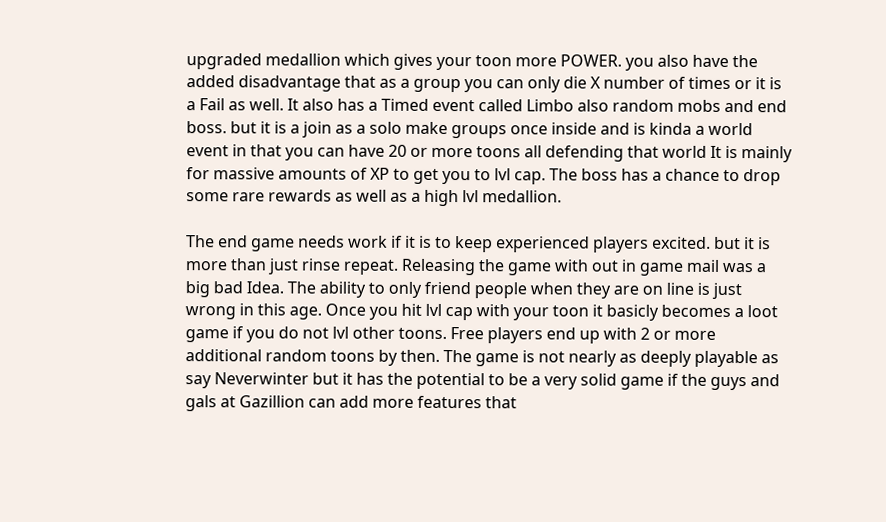upgraded medallion which gives your toon more POWER. you also have the added disadvantage that as a group you can only die X number of times or it is a Fail as well. It also has a Timed event called Limbo also random mobs and end boss. but it is a join as a solo make groups once inside and is kinda a world event in that you can have 20 or more toons all defending that world It is mainly for massive amounts of XP to get you to lvl cap. The boss has a chance to drop some rare rewards as well as a high lvl medallion.

The end game needs work if it is to keep experienced players excited. but it is more than just rinse repeat. Releasing the game with out in game mail was a big bad Idea. The ability to only friend people when they are on line is just wrong in this age. Once you hit lvl cap with your toon it basicly becomes a loot game if you do not lvl other toons. Free players end up with 2 or more additional random toons by then. The game is not nearly as deeply playable as say Neverwinter but it has the potential to be a very solid game if the guys and gals at Gazillion can add more features that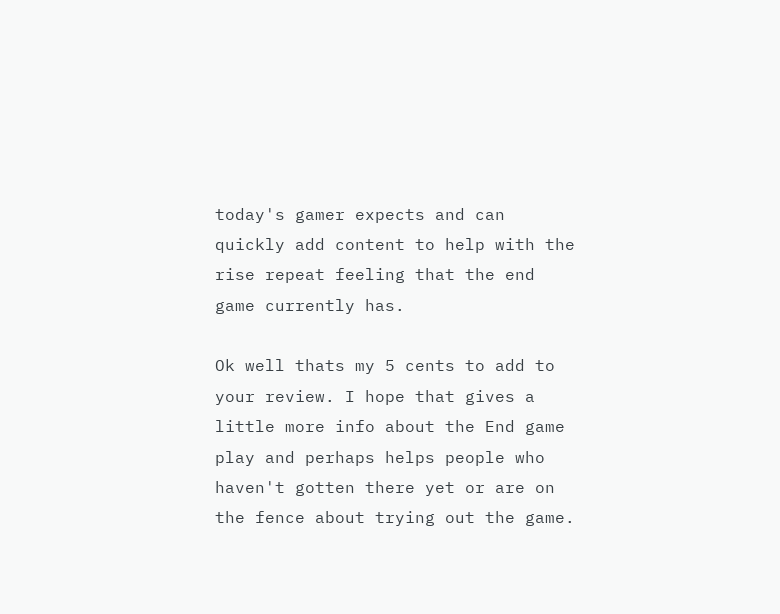today's gamer expects and can quickly add content to help with the rise repeat feeling that the end game currently has.

Ok well thats my 5 cents to add to your review. I hope that gives a little more info about the End game play and perhaps helps people who haven't gotten there yet or are on the fence about trying out the game.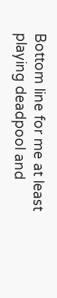Bottom line for me at least playing deadpool and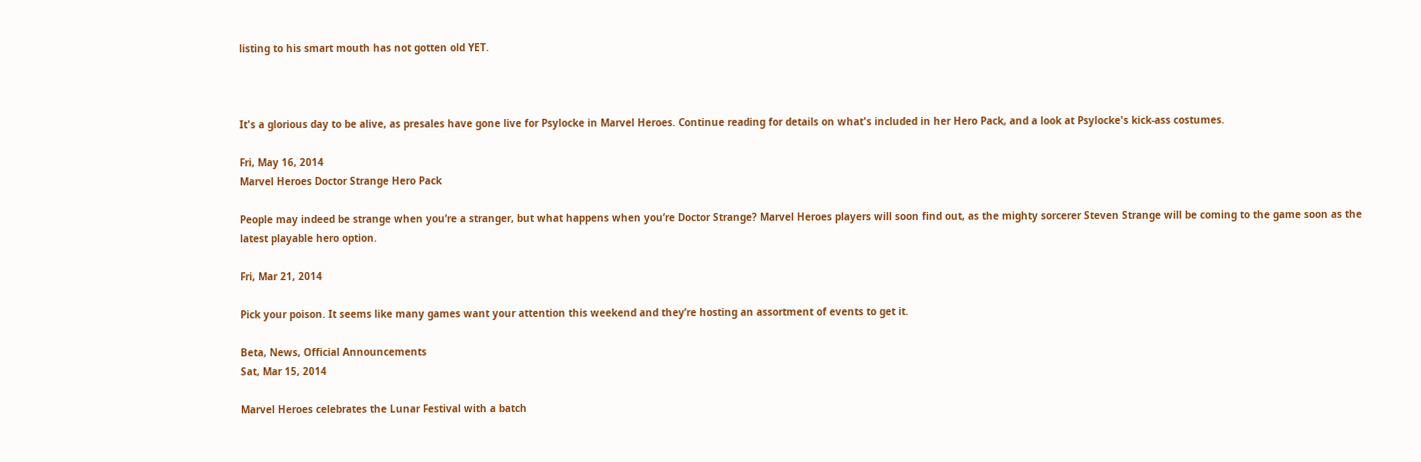listing to his smart mouth has not gotten old YET.



It's a glorious day to be alive, as presales have gone live for Psylocke in Marvel Heroes. Continue reading for details on what's included in her Hero Pack, and a look at Psylocke's kick-ass costumes.

Fri, May 16, 2014
Marvel Heroes Doctor Strange Hero Pack

People may indeed be strange when you’re a stranger, but what happens when you’re Doctor Strange? Marvel Heroes players will soon find out, as the mighty sorcerer Steven Strange will be coming to the game soon as the latest playable hero option.

Fri, Mar 21, 2014

Pick your poison. It seems like many games want your attention this weekend and they’re hosting an assortment of events to get it.

Beta, News, Official Announcements
Sat, Mar 15, 2014

Marvel Heroes celebrates the Lunar Festival with a batch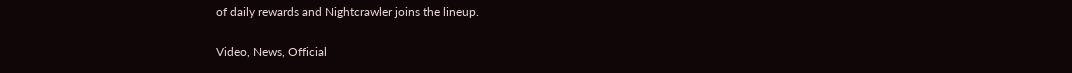of daily rewards and Nightcrawler joins the lineup.

Video, News, Official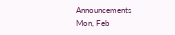Announcements
Mon, Feb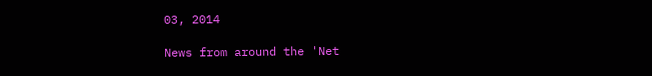03, 2014

News from around the 'Net